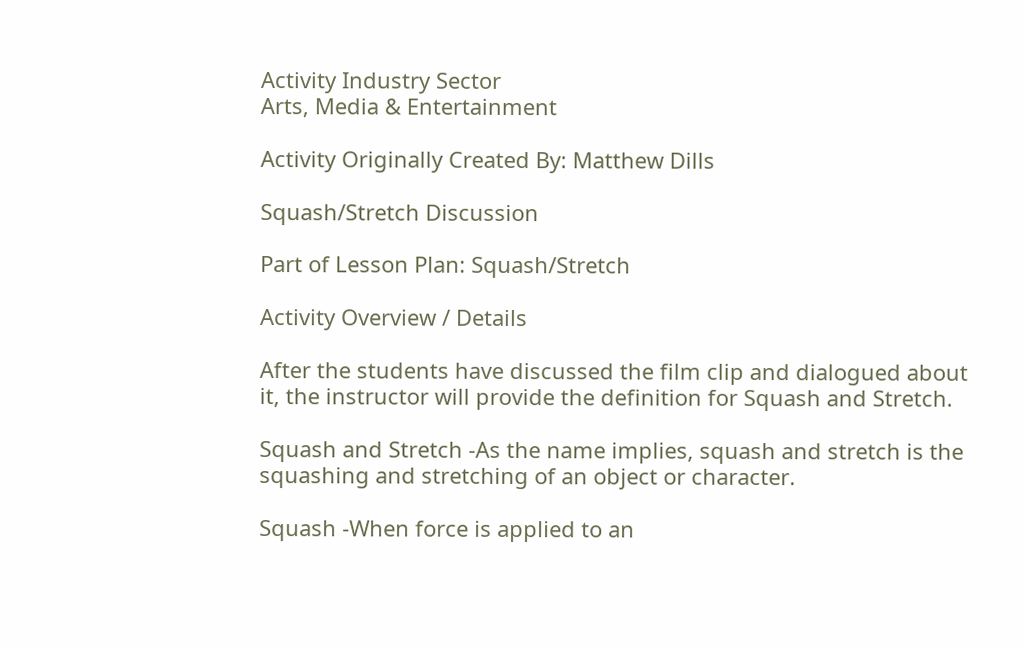Activity Industry Sector
Arts, Media & Entertainment

Activity Originally Created By: Matthew Dills

Squash/Stretch Discussion

Part of Lesson Plan: Squash/Stretch

Activity Overview / Details

After the students have discussed the film clip and dialogued about it, the instructor will provide the definition for Squash and Stretch.

Squash and Stretch -As the name implies, squash and stretch is the squashing and stretching of an object or character.

Squash -When force is applied to an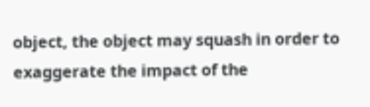object, the object may squash in order to exaggerate the impact of the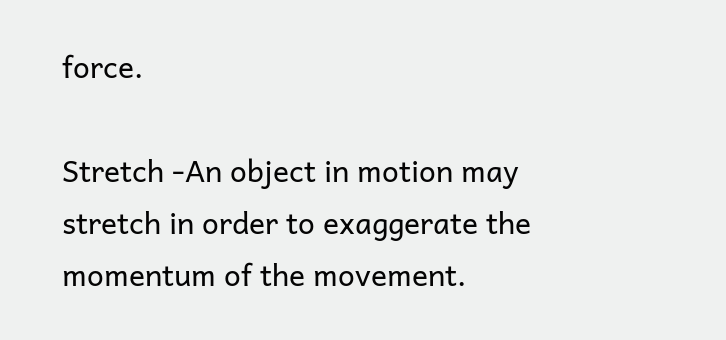force.

Stretch -An object in motion may stretch in order to exaggerate the momentum of the movement.